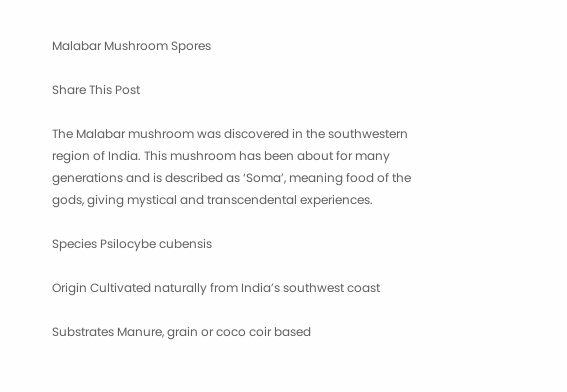Malabar Mushroom Spores

Share This Post

The Malabar mushroom was discovered in the southwestern region of India. This mushroom has been about for many generations and is described as ‘Soma’, meaning food of the gods, giving mystical and transcendental experiences.

Species Psilocybe cubensis

Origin Cultivated naturally from India’s southwest coast

Substrates Manure, grain or coco coir based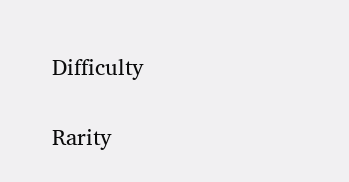Difficulty

Rarity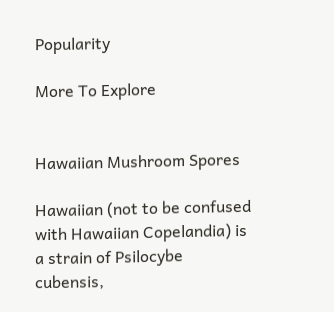Popularity

More To Explore


Hawaiian Mushroom Spores

Hawaiian (not to be confused with Hawaiian Copelandia) is a strain of Psilocybe cubensis,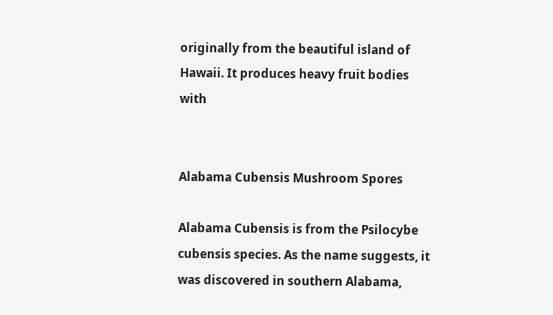originally from the beautiful island of Hawaii. It produces heavy fruit bodies with


Alabama Cubensis Mushroom Spores

Alabama Cubensis is from the Psilocybe cubensis species. As the name suggests, it was discovered in southern Alabama,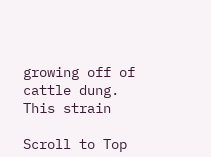growing off of cattle dung. This strain

Scroll to Top